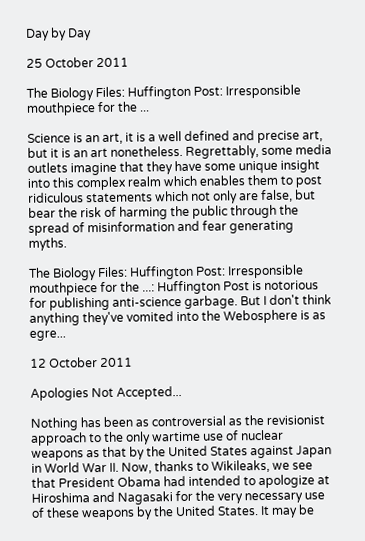Day by Day

25 October 2011

The Biology Files: Huffington Post: Irresponsible mouthpiece for the ...

Science is an art, it is a well defined and precise art, but it is an art nonetheless. Regrettably, some media outlets imagine that they have some unique insight into this complex realm which enables them to post ridiculous statements which not only are false, but bear the risk of harming the public through the spread of misinformation and fear generating myths.

The Biology Files: Huffington Post: Irresponsible mouthpiece for the ...: Huffington Post is notorious for publishing anti-science garbage. But I don't think anything they've vomited into the Webosphere is as egre...

12 October 2011

Apologies Not Accepted...

Nothing has been as controversial as the revisionist approach to the only wartime use of nuclear weapons as that by the United States against Japan in World War II. Now, thanks to Wikileaks, we see that President Obama had intended to apologize at Hiroshima and Nagasaki for the very necessary use of these weapons by the United States. It may be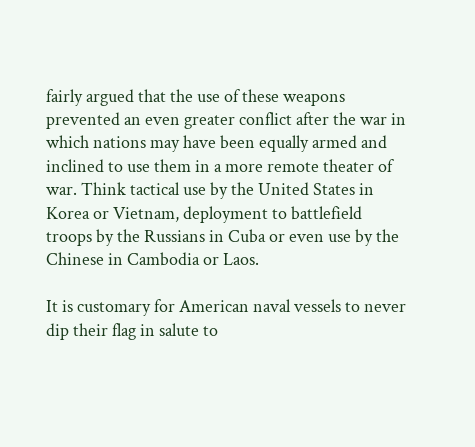fairly argued that the use of these weapons prevented an even greater conflict after the war in which nations may have been equally armed and inclined to use them in a more remote theater of war. Think tactical use by the United States in Korea or Vietnam, deployment to battlefield troops by the Russians in Cuba or even use by the Chinese in Cambodia or Laos.

It is customary for American naval vessels to never dip their flag in salute to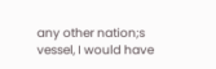any other nation;s vessel, I would have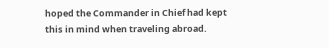hoped the Commander in Chief had kept this in mind when traveling abroad.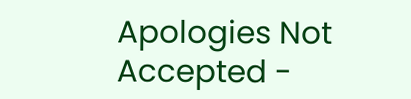Apologies Not Accepted -